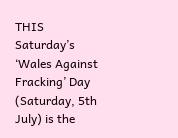THIS Saturday’s ‘Wales Against Fracking’ Day (Saturday, 5th July) is the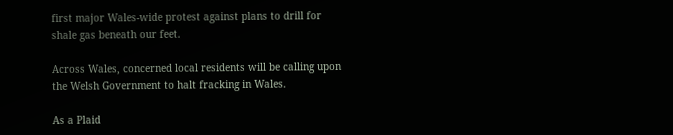first major Wales-wide protest against plans to drill for shale gas beneath our feet.

Across Wales, concerned local residents will be calling upon the Welsh Government to halt fracking in Wales.

As a Plaid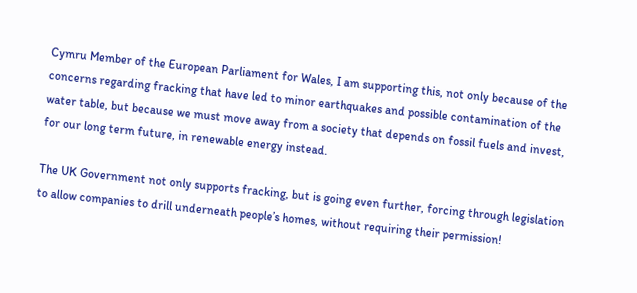Cymru Member of the European Parliament for Wales, I am supporting this, not only because of the concerns regarding fracking that have led to minor earthquakes and possible contamination of the water table, but because we must move away from a society that depends on fossil fuels and invest, for our long term future, in renewable energy instead.

The UK Government not only supports fracking, but is going even further, forcing through legislation to allow companies to drill underneath people’s homes, without requiring their permission!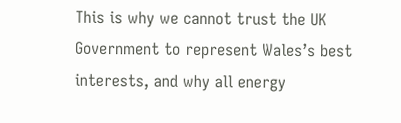This is why we cannot trust the UK Government to represent Wales’s best interests, and why all energy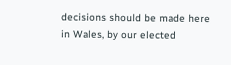decisions should be made here in Wales, by our elected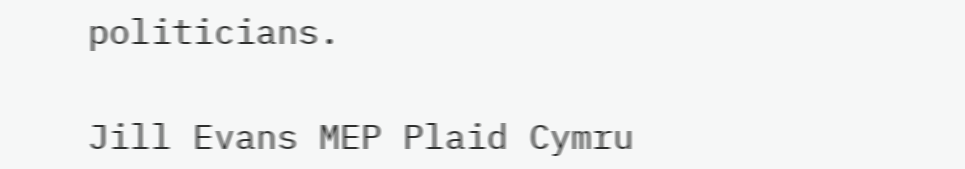politicians.

Jill Evans MEP Plaid Cymru